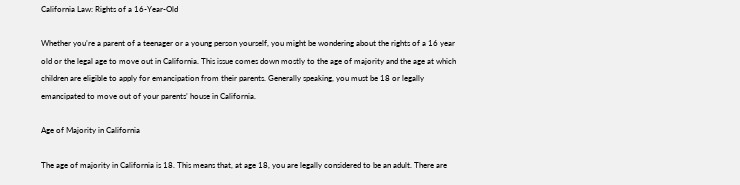California Law: Rights of a 16-Year-Old

Whether you’re a parent of a teenager or a young person yourself, you might be wondering about the rights of a 16 year old or the legal age to move out in California. This issue comes down mostly to the age of majority and the age at which children are eligible to apply for emancipation from their parents. Generally speaking, you must be 18 or legally emancipated to move out of your parents’ house in California.

Age of Majority in California

The age of majority in California is 18. This means that, at age 18, you are legally considered to be an adult. There are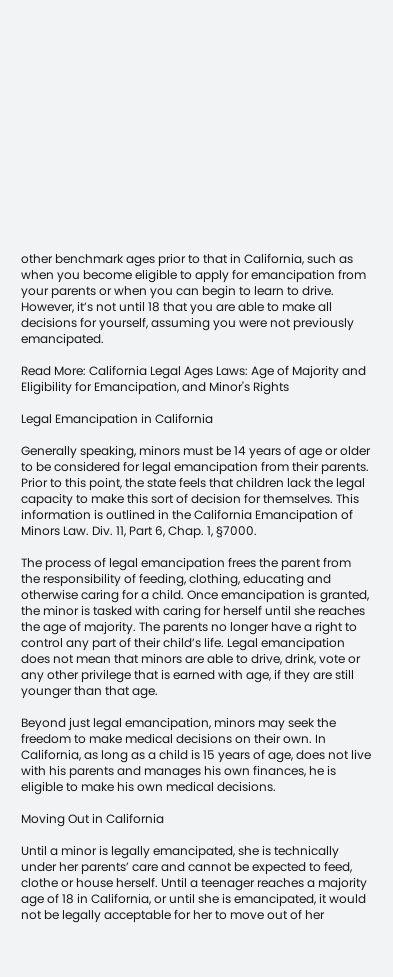other benchmark ages prior to that in California, such as when you become eligible to apply for emancipation from your parents or when you can begin to learn to drive. However, it’s not until 18 that you are able to make all decisions for yourself, assuming you were not previously emancipated.

Read More: California Legal Ages Laws: Age of Majority and Eligibility for Emancipation, and Minor's Rights

Legal Emancipation in California

Generally speaking, minors must be 14 years of age or older to be considered for legal emancipation from their parents. Prior to this point, the state feels that children lack the legal capacity to make this sort of decision for themselves. This information is outlined in the California Emancipation of Minors Law. Div. 11, Part 6, Chap. 1, §7000.

The process of legal emancipation frees the parent from the responsibility of feeding, clothing, educating and otherwise caring for a child. Once emancipation is granted, the minor is tasked with caring for herself until she reaches the age of majority. The parents no longer have a right to control any part of their child’s life. Legal emancipation does not mean that minors are able to drive, drink, vote or any other privilege that is earned with age, if they are still younger than that age.

Beyond just legal emancipation, minors may seek the freedom to make medical decisions on their own. In California, as long as a child is 15 years of age, does not live with his parents and manages his own finances, he is eligible to make his own medical decisions.

Moving Out in California

Until a minor is legally emancipated, she is technically under her parents’ care and cannot be expected to feed, clothe or house herself. Until a teenager reaches a majority age of 18 in California, or until she is emancipated, it would not be legally acceptable for her to move out of her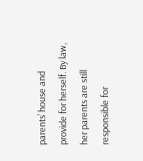parents’ house and provide for herself. By law, her parents are still responsible for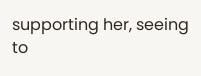supporting her, seeing to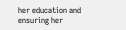her education and ensuring her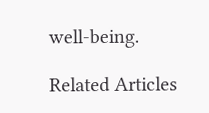well-being.

Related Articles